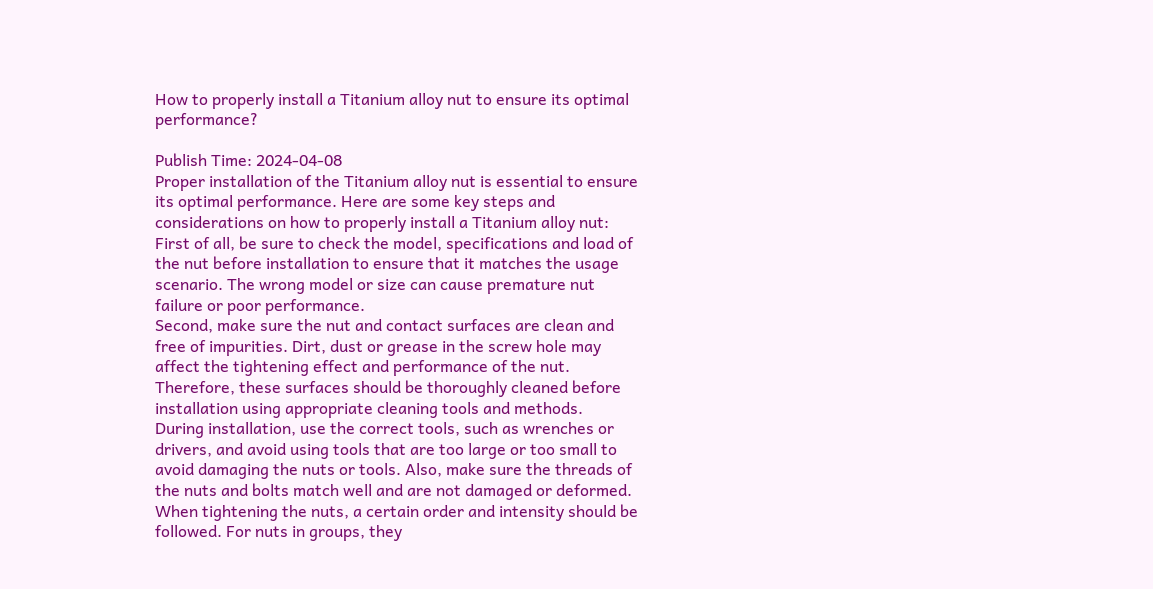How to properly install a Titanium alloy nut to ensure its optimal performance?

Publish Time: 2024-04-08
Proper installation of the Titanium alloy nut is essential to ensure its optimal performance. Here are some key steps and considerations on how to properly install a Titanium alloy nut:
First of all, be sure to check the model, specifications and load of the nut before installation to ensure that it matches the usage scenario. The wrong model or size can cause premature nut failure or poor performance.
Second, make sure the nut and contact surfaces are clean and free of impurities. Dirt, dust or grease in the screw hole may affect the tightening effect and performance of the nut. Therefore, these surfaces should be thoroughly cleaned before installation using appropriate cleaning tools and methods.
During installation, use the correct tools, such as wrenches or drivers, and avoid using tools that are too large or too small to avoid damaging the nuts or tools. Also, make sure the threads of the nuts and bolts match well and are not damaged or deformed.
When tightening the nuts, a certain order and intensity should be followed. For nuts in groups, they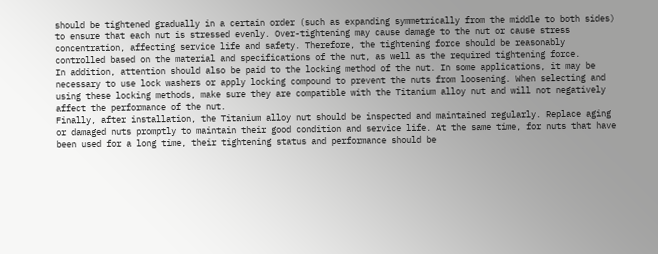should be tightened gradually in a certain order (such as expanding symmetrically from the middle to both sides) to ensure that each nut is stressed evenly. Over-tightening may cause damage to the nut or cause stress concentration, affecting service life and safety. Therefore, the tightening force should be reasonably controlled based on the material and specifications of the nut, as well as the required tightening force.
In addition, attention should also be paid to the locking method of the nut. In some applications, it may be necessary to use lock washers or apply locking compound to prevent the nuts from loosening. When selecting and using these locking methods, make sure they are compatible with the Titanium alloy nut and will not negatively affect the performance of the nut.
Finally, after installation, the Titanium alloy nut should be inspected and maintained regularly. Replace aging or damaged nuts promptly to maintain their good condition and service life. At the same time, for nuts that have been used for a long time, their tightening status and performance should be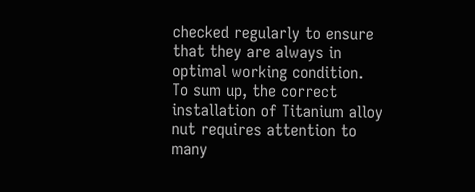checked regularly to ensure that they are always in optimal working condition.
To sum up, the correct installation of Titanium alloy nut requires attention to many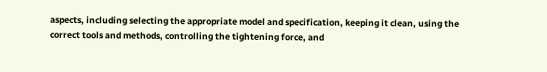aspects, including selecting the appropriate model and specification, keeping it clean, using the correct tools and methods, controlling the tightening force, and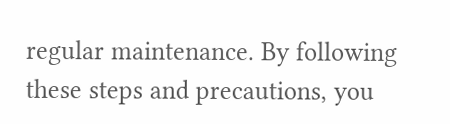regular maintenance. By following these steps and precautions, you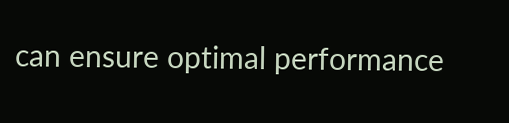can ensure optimal performance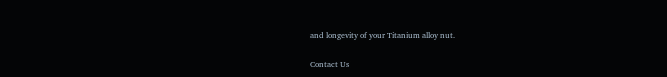and longevity of your Titanium alloy nut.

Contact Us